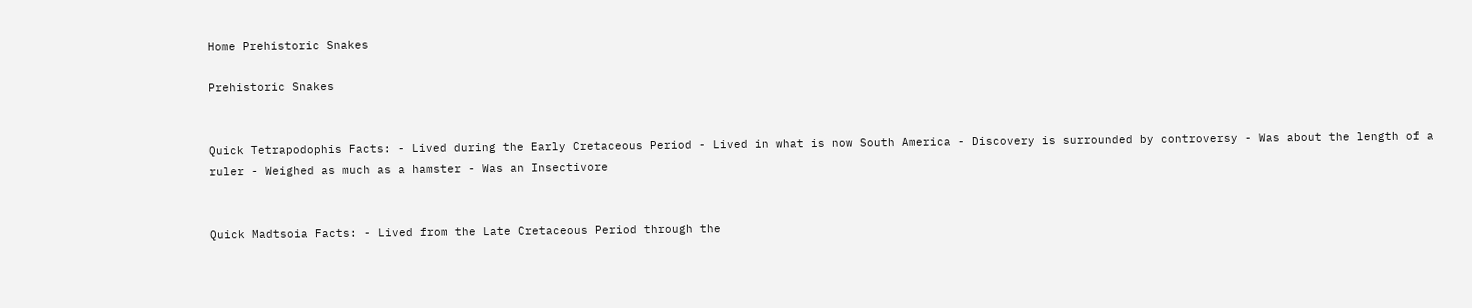Home Prehistoric Snakes

Prehistoric Snakes


Quick Tetrapodophis Facts: - Lived during the Early Cretaceous Period - Lived in what is now South America - Discovery is surrounded by controversy - Was about the length of a ruler - Weighed as much as a hamster - Was an Insectivore


Quick Madtsoia Facts: - Lived from the Late Cretaceous Period through the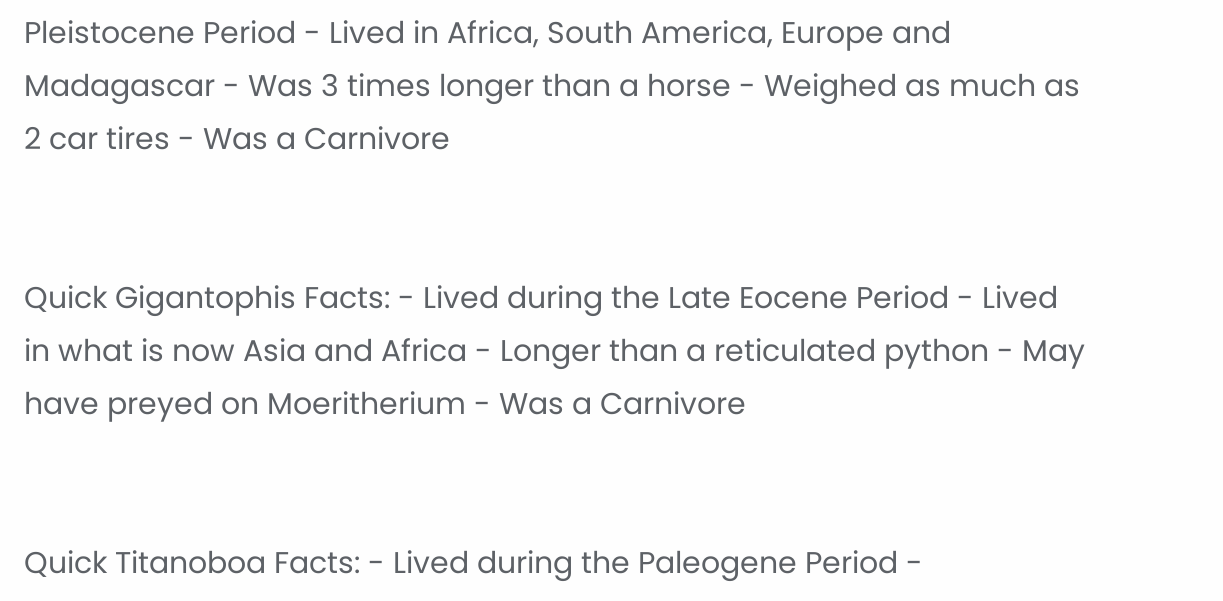Pleistocene Period - Lived in Africa, South America, Europe and Madagascar - Was 3 times longer than a horse - Weighed as much as 2 car tires - Was a Carnivore


Quick Gigantophis Facts: - Lived during the Late Eocene Period - Lived in what is now Asia and Africa - Longer than a reticulated python - May have preyed on Moeritherium - Was a Carnivore


Quick Titanoboa Facts: - Lived during the Paleogene Period -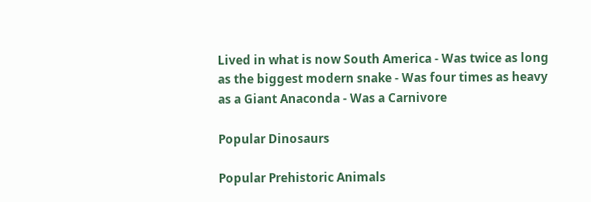Lived in what is now South America - Was twice as long as the biggest modern snake - Was four times as heavy as a Giant Anaconda - Was a Carnivore

Popular Dinosaurs

Popular Prehistoric Animals